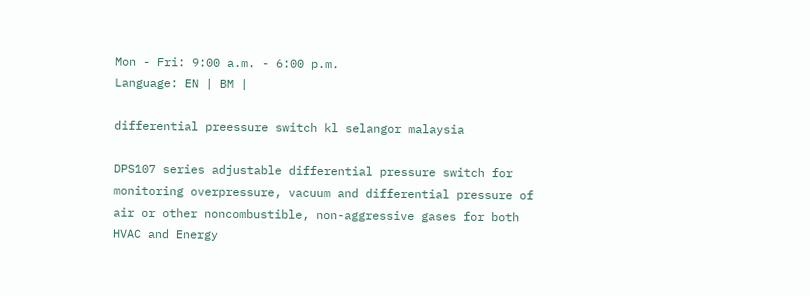Mon - Fri: 9:00 a.m. - 6:00 p.m.
Language: EN | BM |

differential preessure switch kl selangor malaysia

DPS107 series adjustable differential pressure switch for monitoring overpressure, vacuum and differential pressure of air or other noncombustible, non-aggressive gases for both HVAC and Energy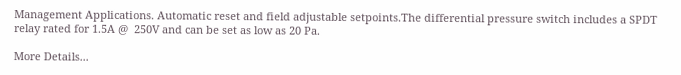Management Applications. Automatic reset and field adjustable setpoints.The differential pressure switch includes a SPDT relay rated for 1.5A @  250V and can be set as low as 20 Pa.

More Details...